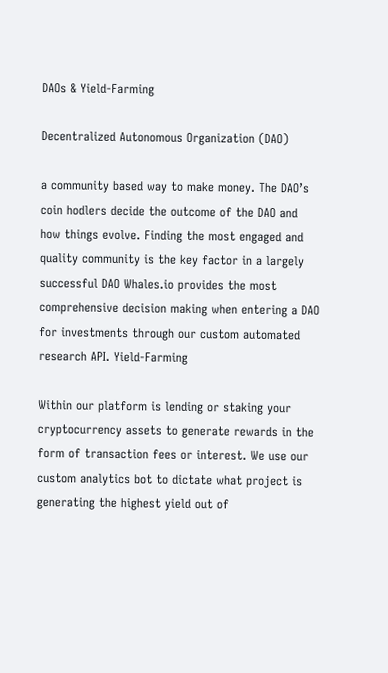DAOs & Yield-Farming

Decentralized Autonomous Organization (DAO)

a community based way to make money. The DAO’s coin hodlers decide the outcome of the DAO and how things evolve. Finding the most engaged and quality community is the key factor in a largely successful DAO Whales.io provides the most comprehensive decision making when entering a DAO for investments through our custom automated research API. Yield-Farming

Within our platform is lending or staking your cryptocurrency assets to generate rewards in the form of transaction fees or interest. We use our custom analytics bot to dictate what project is generating the highest yield out of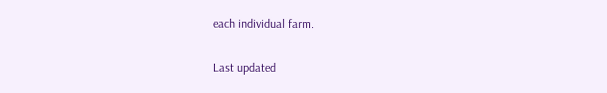each individual farm.

Last updated